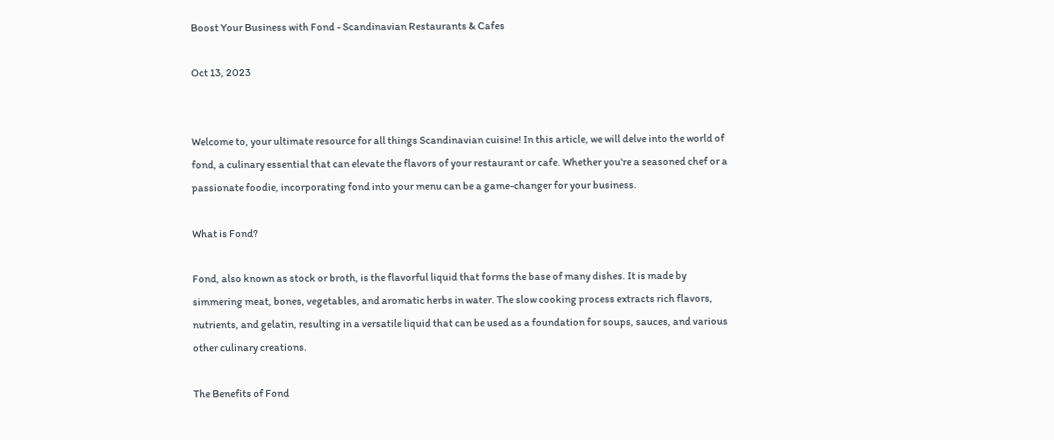Boost Your Business with Fond - Scandinavian Restaurants & Cafes

Oct 13, 2023


Welcome to, your ultimate resource for all things Scandinavian cuisine! In this article, we will delve into the world of fond, a culinary essential that can elevate the flavors of your restaurant or cafe. Whether you're a seasoned chef or a passionate foodie, incorporating fond into your menu can be a game-changer for your business.

What is Fond?

Fond, also known as stock or broth, is the flavorful liquid that forms the base of many dishes. It is made by simmering meat, bones, vegetables, and aromatic herbs in water. The slow cooking process extracts rich flavors, nutrients, and gelatin, resulting in a versatile liquid that can be used as a foundation for soups, sauces, and various other culinary creations.

The Benefits of Fond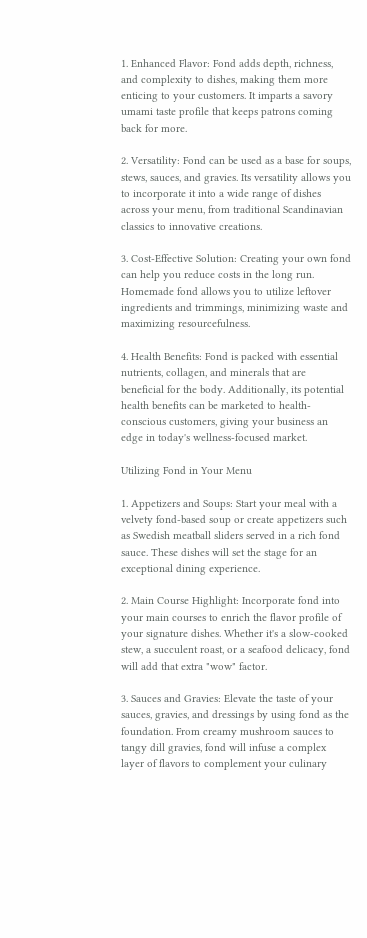1. Enhanced Flavor: Fond adds depth, richness, and complexity to dishes, making them more enticing to your customers. It imparts a savory umami taste profile that keeps patrons coming back for more.

2. Versatility: Fond can be used as a base for soups, stews, sauces, and gravies. Its versatility allows you to incorporate it into a wide range of dishes across your menu, from traditional Scandinavian classics to innovative creations.

3. Cost-Effective Solution: Creating your own fond can help you reduce costs in the long run. Homemade fond allows you to utilize leftover ingredients and trimmings, minimizing waste and maximizing resourcefulness.

4. Health Benefits: Fond is packed with essential nutrients, collagen, and minerals that are beneficial for the body. Additionally, its potential health benefits can be marketed to health-conscious customers, giving your business an edge in today's wellness-focused market.

Utilizing Fond in Your Menu

1. Appetizers and Soups: Start your meal with a velvety fond-based soup or create appetizers such as Swedish meatball sliders served in a rich fond sauce. These dishes will set the stage for an exceptional dining experience.

2. Main Course Highlight: Incorporate fond into your main courses to enrich the flavor profile of your signature dishes. Whether it's a slow-cooked stew, a succulent roast, or a seafood delicacy, fond will add that extra "wow" factor.

3. Sauces and Gravies: Elevate the taste of your sauces, gravies, and dressings by using fond as the foundation. From creamy mushroom sauces to tangy dill gravies, fond will infuse a complex layer of flavors to complement your culinary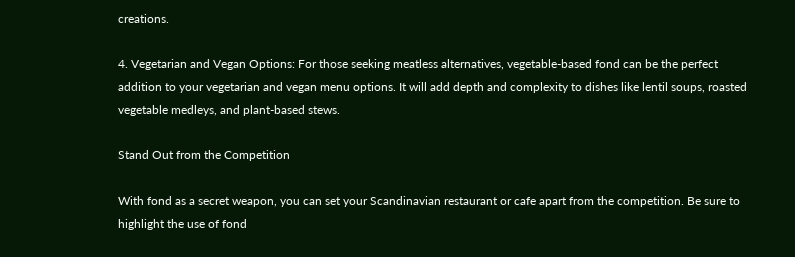creations.

4. Vegetarian and Vegan Options: For those seeking meatless alternatives, vegetable-based fond can be the perfect addition to your vegetarian and vegan menu options. It will add depth and complexity to dishes like lentil soups, roasted vegetable medleys, and plant-based stews.

Stand Out from the Competition

With fond as a secret weapon, you can set your Scandinavian restaurant or cafe apart from the competition. Be sure to highlight the use of fond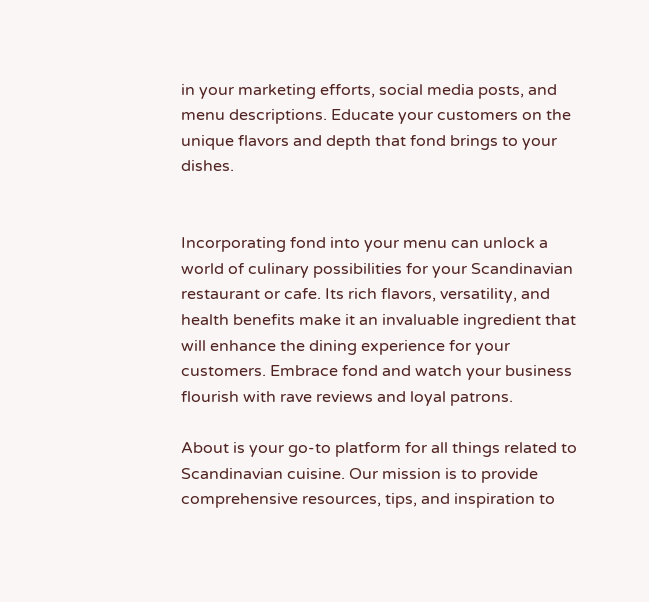in your marketing efforts, social media posts, and menu descriptions. Educate your customers on the unique flavors and depth that fond brings to your dishes.


Incorporating fond into your menu can unlock a world of culinary possibilities for your Scandinavian restaurant or cafe. Its rich flavors, versatility, and health benefits make it an invaluable ingredient that will enhance the dining experience for your customers. Embrace fond and watch your business flourish with rave reviews and loyal patrons.

About is your go-to platform for all things related to Scandinavian cuisine. Our mission is to provide comprehensive resources, tips, and inspiration to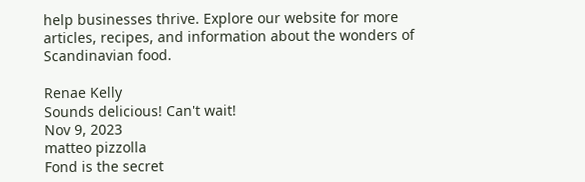help businesses thrive. Explore our website for more articles, recipes, and information about the wonders of Scandinavian food.

Renae Kelly
Sounds delicious! Can't wait!
Nov 9, 2023
matteo pizzolla
Fond is the secret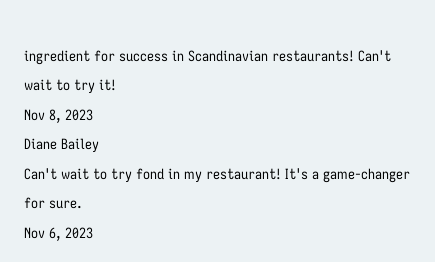ingredient for success in Scandinavian restaurants! Can't wait to try it!
Nov 8, 2023
Diane Bailey
Can't wait to try fond in my restaurant! It's a game-changer for sure.
Nov 6, 2023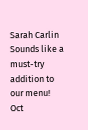Sarah Carlin
Sounds like a must-try addition to our menu!
Oct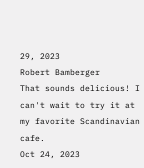29, 2023
Robert Bamberger
That sounds delicious! I can't wait to try it at my favorite Scandinavian cafe.
Oct 24, 2023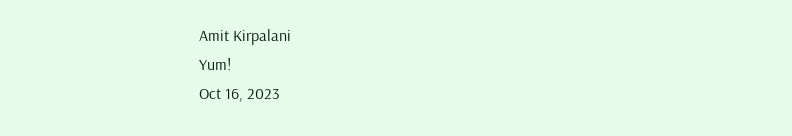Amit Kirpalani
Yum!
Oct 16, 2023